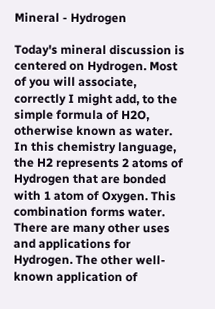Mineral - Hydrogen

Today's mineral discussion is centered on Hydrogen. Most of you will associate, correctly I might add, to the simple formula of H2O, otherwise known as water.  In this chemistry language, the H2 represents 2 atoms of Hydrogen that are bonded with 1 atom of Oxygen. This combination forms water.  There are many other uses and applications for Hydrogen. The other well-known application of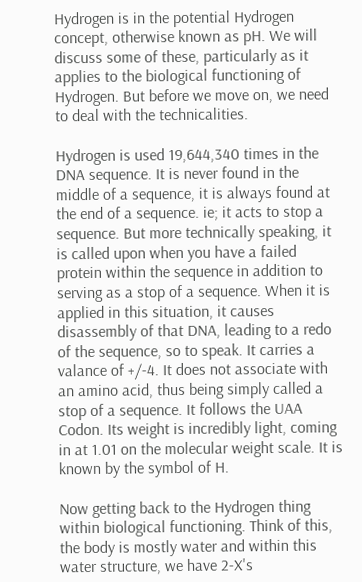Hydrogen is in the potential Hydrogen concept, otherwise known as pH. We will discuss some of these, particularly as it applies to the biological functioning of Hydrogen. But before we move on, we need to deal with the technicalities.

Hydrogen is used 19,644,340 times in the DNA sequence. It is never found in the middle of a sequence, it is always found at the end of a sequence. ie; it acts to stop a sequence. But more technically speaking, it is called upon when you have a failed protein within the sequence in addition to serving as a stop of a sequence. When it is applied in this situation, it causes disassembly of that DNA, leading to a redo of the sequence, so to speak. It carries a valance of +/-4. It does not associate with an amino acid, thus being simply called a stop of a sequence. It follows the UAA Codon. Its weight is incredibly light, coming in at 1.01 on the molecular weight scale. It is known by the symbol of H.

Now getting back to the Hydrogen thing within biological functioning. Think of this, the body is mostly water and within this water structure, we have 2-X's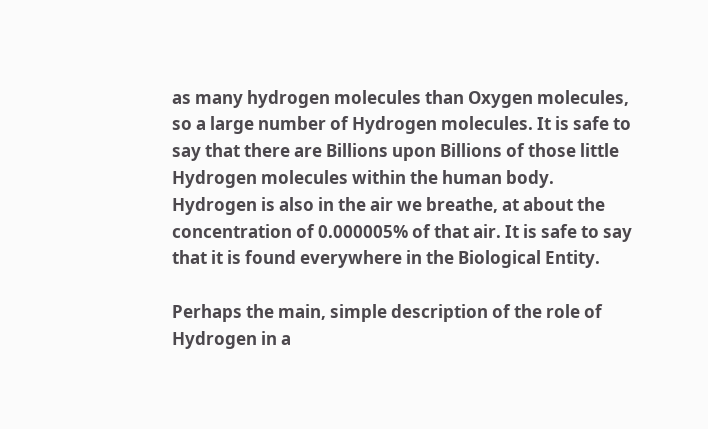as many hydrogen molecules than Oxygen molecules, so a large number of Hydrogen molecules. It is safe to say that there are Billions upon Billions of those little Hydrogen molecules within the human body.  Hydrogen is also in the air we breathe, at about the concentration of 0.000005% of that air. It is safe to say that it is found everywhere in the Biological Entity.

Perhaps the main, simple description of the role of Hydrogen in a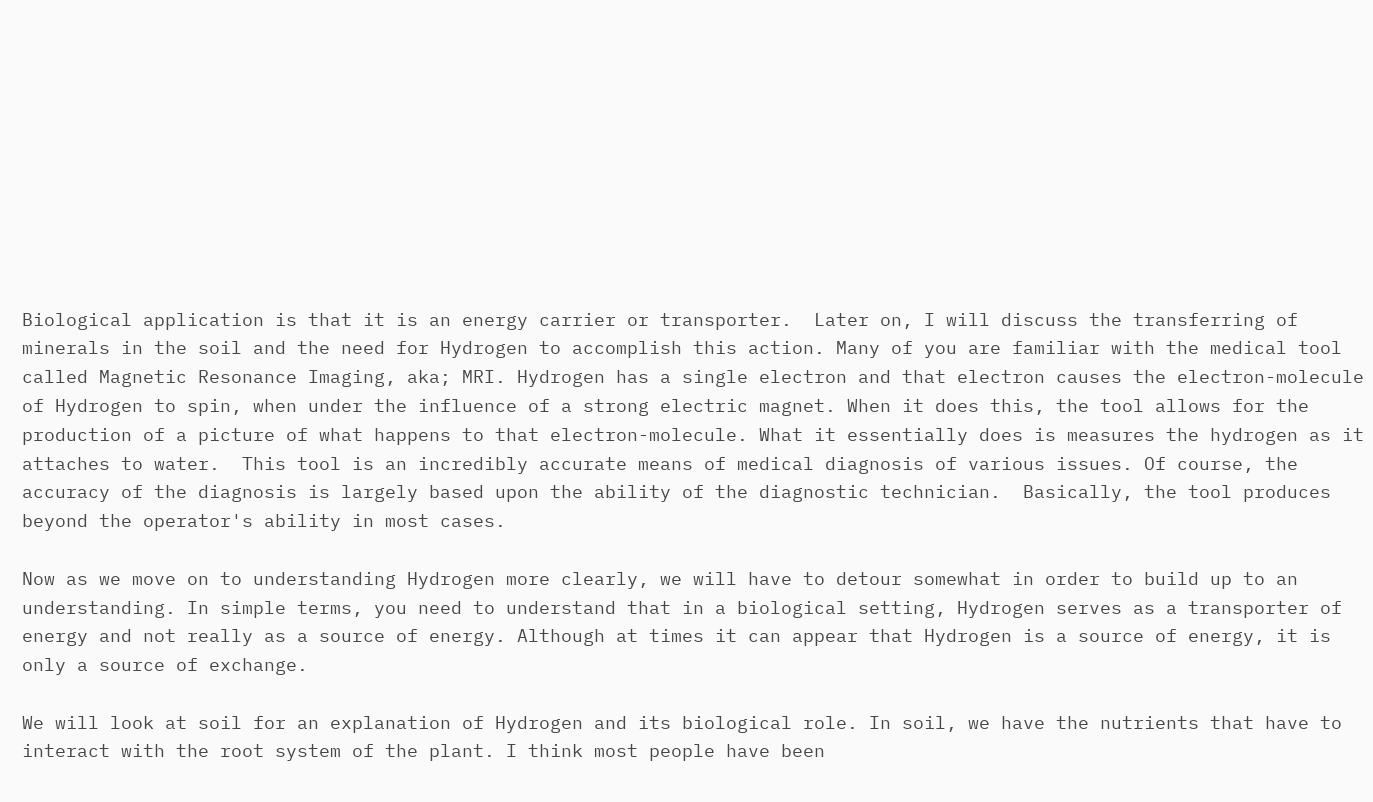Biological application is that it is an energy carrier or transporter.  Later on, I will discuss the transferring of minerals in the soil and the need for Hydrogen to accomplish this action. Many of you are familiar with the medical tool called Magnetic Resonance Imaging, aka; MRI. Hydrogen has a single electron and that electron causes the electron-molecule of Hydrogen to spin, when under the influence of a strong electric magnet. When it does this, the tool allows for the production of a picture of what happens to that electron-molecule. What it essentially does is measures the hydrogen as it attaches to water.  This tool is an incredibly accurate means of medical diagnosis of various issues. Of course, the accuracy of the diagnosis is largely based upon the ability of the diagnostic technician.  Basically, the tool produces beyond the operator's ability in most cases.

Now as we move on to understanding Hydrogen more clearly, we will have to detour somewhat in order to build up to an understanding. In simple terms, you need to understand that in a biological setting, Hydrogen serves as a transporter of energy and not really as a source of energy. Although at times it can appear that Hydrogen is a source of energy, it is only a source of exchange.

We will look at soil for an explanation of Hydrogen and its biological role. In soil, we have the nutrients that have to interact with the root system of the plant. I think most people have been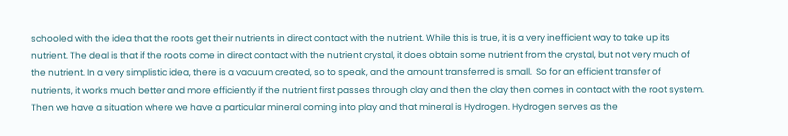schooled with the idea that the roots get their nutrients in direct contact with the nutrient. While this is true, it is a very inefficient way to take up its nutrient. The deal is that if the roots come in direct contact with the nutrient crystal, it does obtain some nutrient from the crystal, but not very much of the nutrient. In a very simplistic idea, there is a vacuum created, so to speak, and the amount transferred is small.  So for an efficient transfer of nutrients, it works much better and more efficiently if the nutrient first passes through clay and then the clay then comes in contact with the root system. Then we have a situation where we have a particular mineral coming into play and that mineral is Hydrogen. Hydrogen serves as the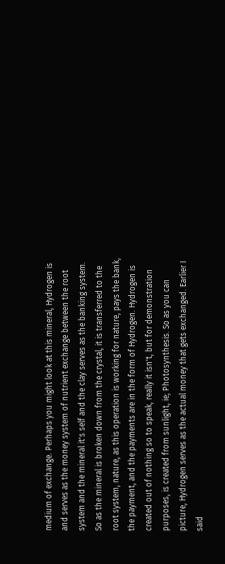medium of exchange. Perhaps you might look at this mineral, Hydrogen is and serves as the money system of nutrient exchange between the root system and the mineral it's self and the clay serves as the banking system. So as the mineral is broken down from the crystal, it is transferred to the root system, nature, as this operation is working for nature, pays the bank, the payment, and the payments are in the form of Hydrogen. Hydrogen is created out of nothing so to speak, really it isn't, but for demonstration purposes, is created from sunlight, ie; Photosynthesis. So as you can picture, Hydrogen serves as the actual money that gets exchanged. Earlier I said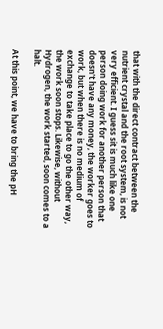that with the direct contract between the nutrient crystal and the root system, is not very efficient. I guess sit is much like one person doing work for another person that doesn't have any money, the worker goes to work, but when there is no medium of exchange to take place to go the other way, the work soon stops. Likewise, without Hydrogen, the work started, soon comes to a halt.

At this point, we have to bring the pH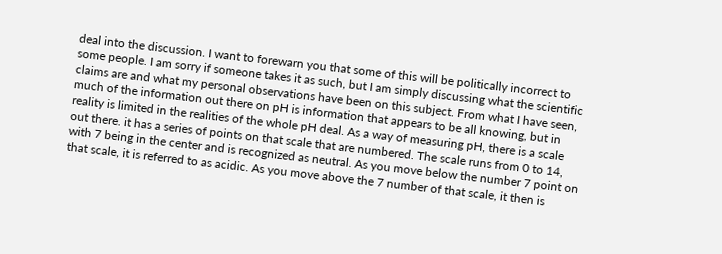deal into the discussion. I want to forewarn you that some of this will be politically incorrect to some people. I am sorry if someone takes it as such, but I am simply discussing what the scientific claims are and what my personal observations have been on this subject. From what I have seen, much of the information out there on pH is information that appears to be all knowing, but in reality is limited in the realities of the whole pH deal. As a way of measuring pH, there is a scale out there. it has a series of points on that scale that are numbered. The scale runs from 0 to 14, with 7 being in the center and is recognized as neutral. As you move below the number 7 point on that scale, it is referred to as acidic. As you move above the 7 number of that scale, it then is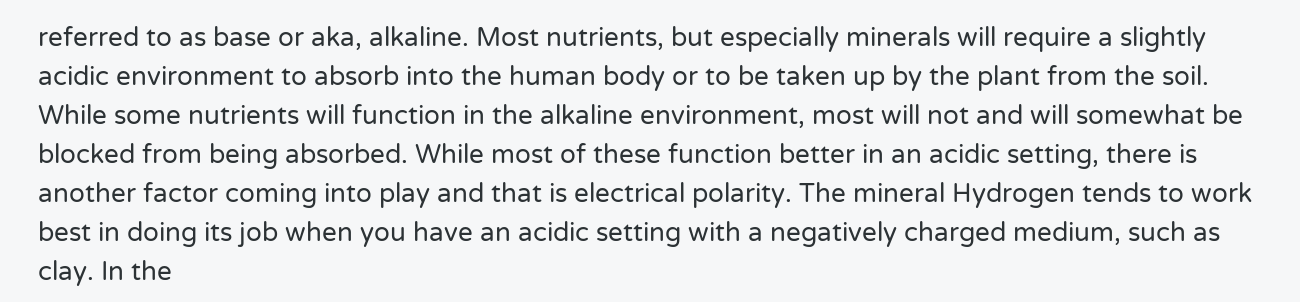referred to as base or aka, alkaline. Most nutrients, but especially minerals will require a slightly acidic environment to absorb into the human body or to be taken up by the plant from the soil. While some nutrients will function in the alkaline environment, most will not and will somewhat be blocked from being absorbed. While most of these function better in an acidic setting, there is another factor coming into play and that is electrical polarity. The mineral Hydrogen tends to work best in doing its job when you have an acidic setting with a negatively charged medium, such as clay. In the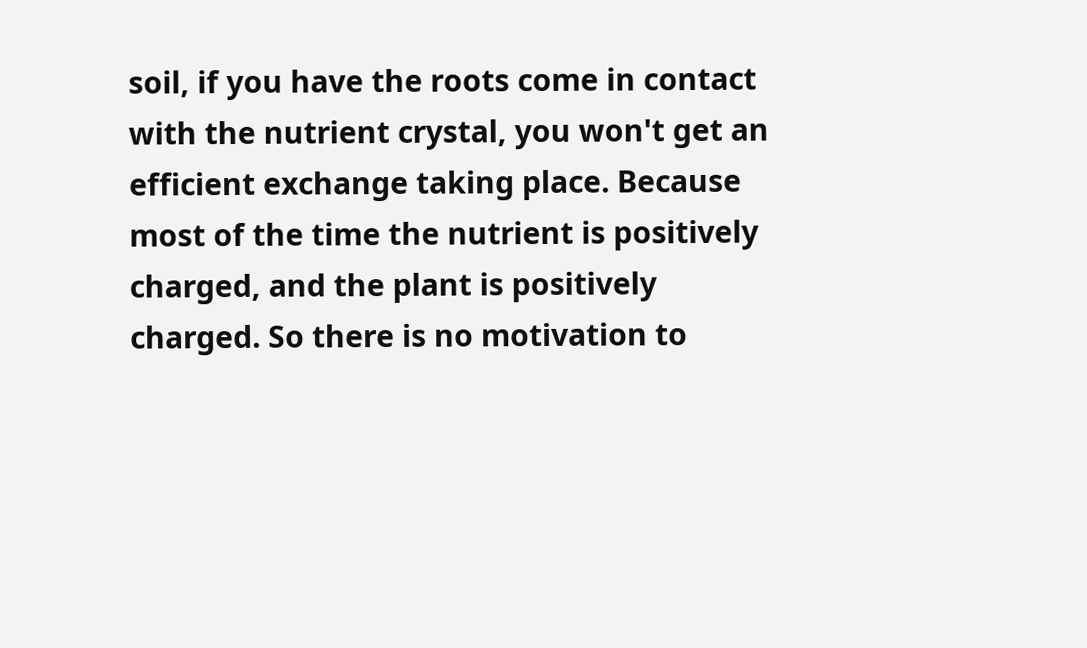soil, if you have the roots come in contact with the nutrient crystal, you won't get an efficient exchange taking place. Because most of the time the nutrient is positively charged, and the plant is positively charged. So there is no motivation to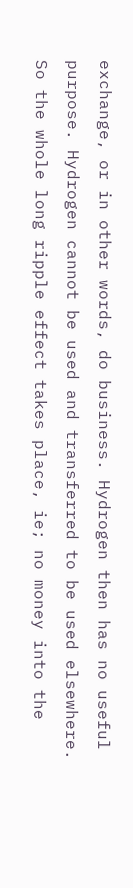exchange, or in other words, do business. Hydrogen then has no useful purpose. Hydrogen cannot be used and transferred to be used elsewhere. So the whole long ripple effect takes place, ie; no money into the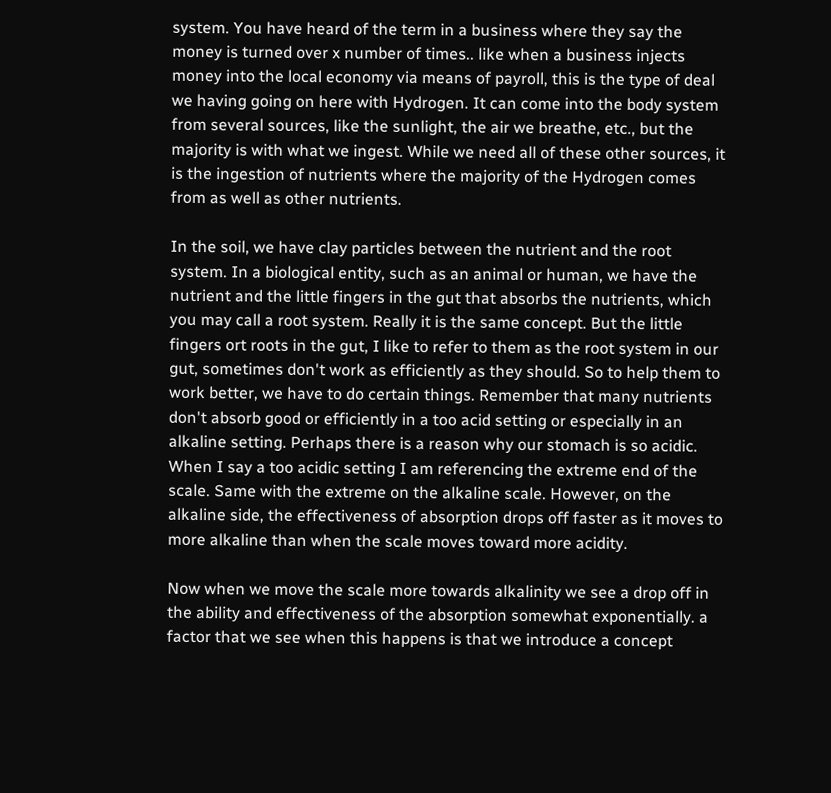system. You have heard of the term in a business where they say the money is turned over x number of times.. like when a business injects money into the local economy via means of payroll, this is the type of deal we having going on here with Hydrogen. It can come into the body system from several sources, like the sunlight, the air we breathe, etc., but the majority is with what we ingest. While we need all of these other sources, it is the ingestion of nutrients where the majority of the Hydrogen comes from as well as other nutrients.

In the soil, we have clay particles between the nutrient and the root system. In a biological entity, such as an animal or human, we have the nutrient and the little fingers in the gut that absorbs the nutrients, which you may call a root system. Really it is the same concept. But the little fingers ort roots in the gut, I like to refer to them as the root system in our gut, sometimes don't work as efficiently as they should. So to help them to work better, we have to do certain things. Remember that many nutrients don't absorb good or efficiently in a too acid setting or especially in an alkaline setting. Perhaps there is a reason why our stomach is so acidic. When I say a too acidic setting I am referencing the extreme end of the scale. Same with the extreme on the alkaline scale. However, on the alkaline side, the effectiveness of absorption drops off faster as it moves to more alkaline than when the scale moves toward more acidity.

Now when we move the scale more towards alkalinity we see a drop off in the ability and effectiveness of the absorption somewhat exponentially. a factor that we see when this happens is that we introduce a concept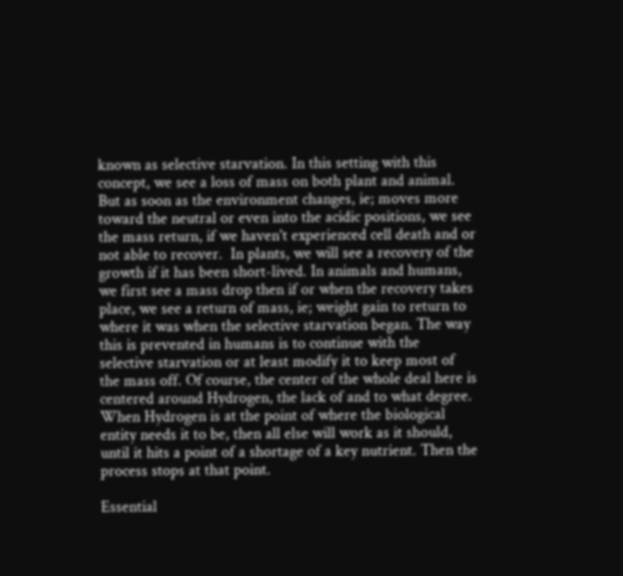known as selective starvation. In this setting with this concept, we see a loss of mass on both plant and animal. But as soon as the environment changes, ie; moves more toward the neutral or even into the acidic positions, we see the mass return, if we haven't experienced cell death and or not able to recover.  In plants, we will see a recovery of the growth if it has been short-lived. In animals and humans, we first see a mass drop then if or when the recovery takes place, we see a return of mass, ie; weight gain to return to where it was when the selective starvation began. The way this is prevented in humans is to continue with the selective starvation or at least modify it to keep most of the mass off. Of course, the center of the whole deal here is centered around Hydrogen, the lack of and to what degree.  When Hydrogen is at the point of where the biological entity needs it to be, then all else will work as it should, until it hits a point of a shortage of a key nutrient. Then the process stops at that point.

Essential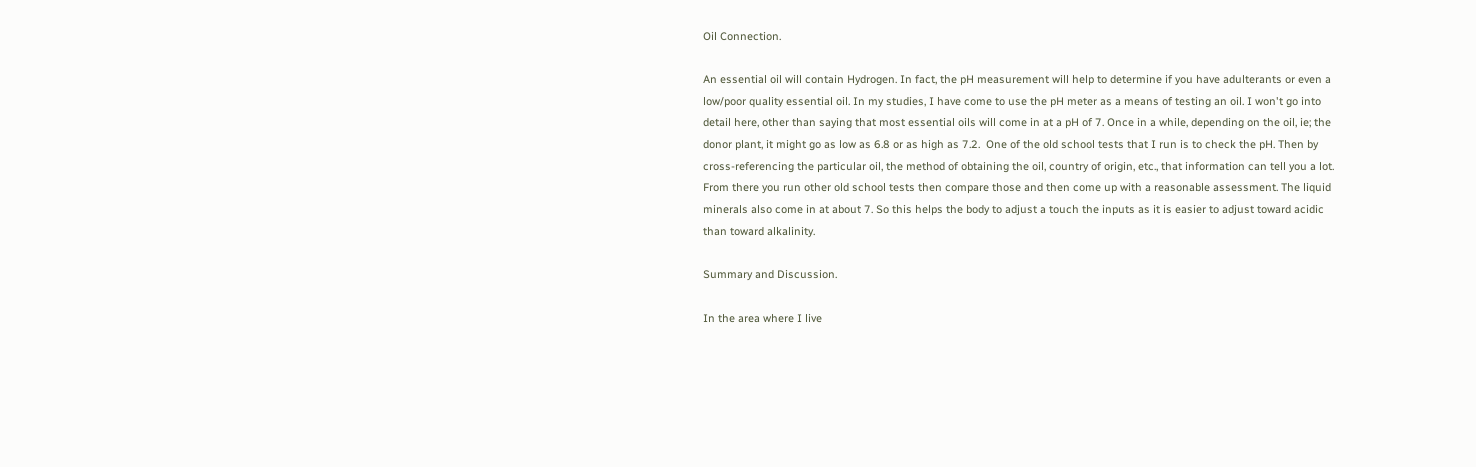Oil Connection.

An essential oil will contain Hydrogen. In fact, the pH measurement will help to determine if you have adulterants or even a low/poor quality essential oil. In my studies, I have come to use the pH meter as a means of testing an oil. I won't go into detail here, other than saying that most essential oils will come in at a pH of 7. Once in a while, depending on the oil, ie; the donor plant, it might go as low as 6.8 or as high as 7.2.  One of the old school tests that I run is to check the pH. Then by cross-referencing the particular oil, the method of obtaining the oil, country of origin, etc., that information can tell you a lot. From there you run other old school tests then compare those and then come up with a reasonable assessment. The liquid minerals also come in at about 7. So this helps the body to adjust a touch the inputs as it is easier to adjust toward acidic than toward alkalinity.

Summary and Discussion.

In the area where I live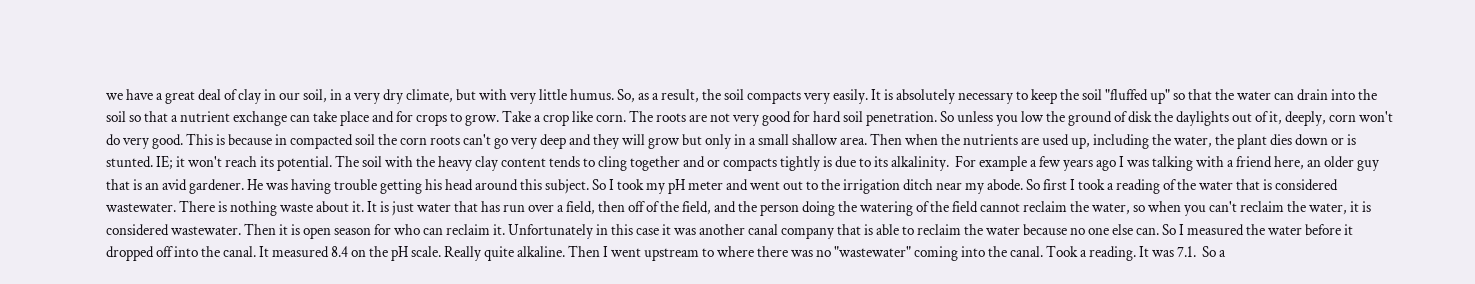we have a great deal of clay in our soil, in a very dry climate, but with very little humus. So, as a result, the soil compacts very easily. It is absolutely necessary to keep the soil "fluffed up" so that the water can drain into the soil so that a nutrient exchange can take place and for crops to grow. Take a crop like corn. The roots are not very good for hard soil penetration. So unless you low the ground of disk the daylights out of it, deeply, corn won't do very good. This is because in compacted soil the corn roots can't go very deep and they will grow but only in a small shallow area. Then when the nutrients are used up, including the water, the plant dies down or is stunted. IE; it won't reach its potential. The soil with the heavy clay content tends to cling together and or compacts tightly is due to its alkalinity.  For example a few years ago I was talking with a friend here, an older guy that is an avid gardener. He was having trouble getting his head around this subject. So I took my pH meter and went out to the irrigation ditch near my abode. So first I took a reading of the water that is considered wastewater. There is nothing waste about it. It is just water that has run over a field, then off of the field, and the person doing the watering of the field cannot reclaim the water, so when you can't reclaim the water, it is considered wastewater. Then it is open season for who can reclaim it. Unfortunately in this case it was another canal company that is able to reclaim the water because no one else can. So I measured the water before it dropped off into the canal. It measured 8.4 on the pH scale. Really quite alkaline. Then I went upstream to where there was no "wastewater" coming into the canal. Took a reading. It was 7.1.  So a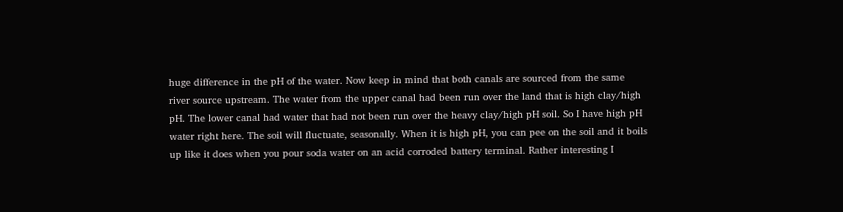huge difference in the pH of the water. Now keep in mind that both canals are sourced from the same river source upstream. The water from the upper canal had been run over the land that is high clay/high pH. The lower canal had water that had not been run over the heavy clay/high pH soil. So I have high pH water right here. The soil will fluctuate, seasonally. When it is high pH, you can pee on the soil and it boils up like it does when you pour soda water on an acid corroded battery terminal. Rather interesting I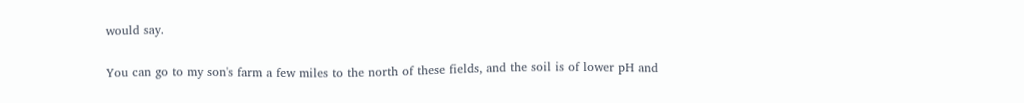would say.

You can go to my son's farm a few miles to the north of these fields, and the soil is of lower pH and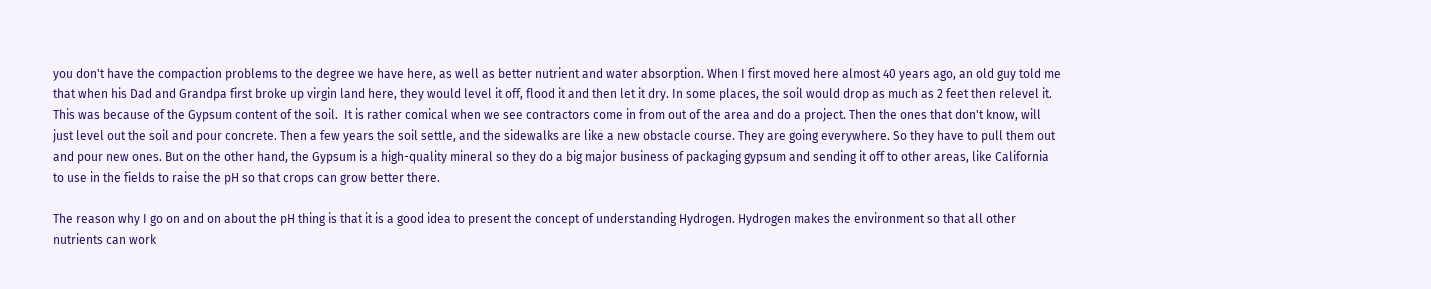you don't have the compaction problems to the degree we have here, as well as better nutrient and water absorption. When I first moved here almost 40 years ago, an old guy told me that when his Dad and Grandpa first broke up virgin land here, they would level it off, flood it and then let it dry. In some places, the soil would drop as much as 2 feet then relevel it. This was because of the Gypsum content of the soil.  It is rather comical when we see contractors come in from out of the area and do a project. Then the ones that don't know, will just level out the soil and pour concrete. Then a few years the soil settle, and the sidewalks are like a new obstacle course. They are going everywhere. So they have to pull them out and pour new ones. But on the other hand, the Gypsum is a high-quality mineral so they do a big major business of packaging gypsum and sending it off to other areas, like California to use in the fields to raise the pH so that crops can grow better there.

The reason why I go on and on about the pH thing is that it is a good idea to present the concept of understanding Hydrogen. Hydrogen makes the environment so that all other nutrients can work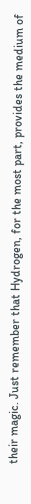their magic. Just remember that Hydrogen, for the most part, provides the medium of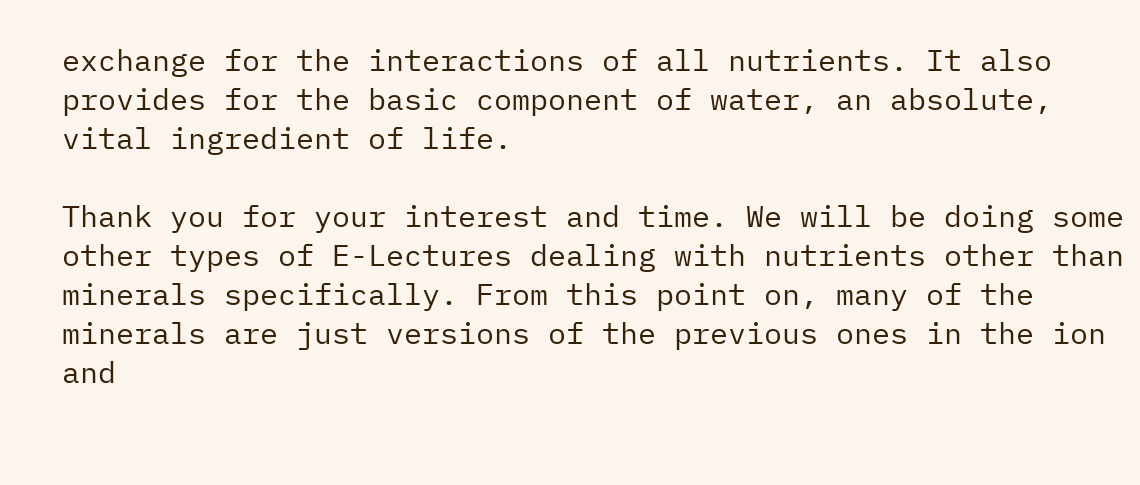exchange for the interactions of all nutrients. It also provides for the basic component of water, an absolute, vital ingredient of life.

Thank you for your interest and time. We will be doing some other types of E-Lectures dealing with nutrients other than minerals specifically. From this point on, many of the minerals are just versions of the previous ones in the ion and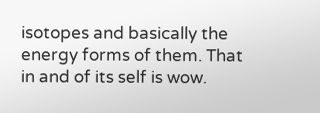isotopes and basically the energy forms of them. That in and of its self is wow.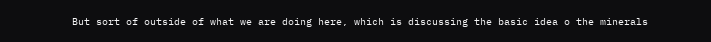But sort of outside of what we are doing here, which is discussing the basic idea o the minerals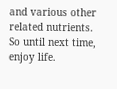and various other related nutrients. So until next time, enjoy life.